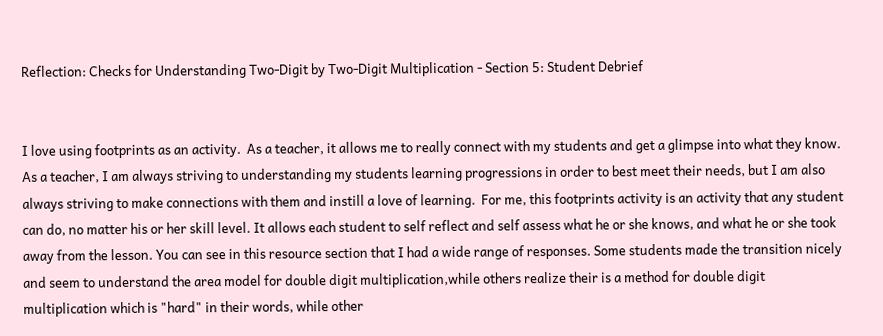Reflection: Checks for Understanding Two-Digit by Two-Digit Multiplication - Section 5: Student Debrief


I love using footprints as an activity.  As a teacher, it allows me to really connect with my students and get a glimpse into what they know.  As a teacher, I am always striving to understanding my students learning progressions in order to best meet their needs, but I am also always striving to make connections with them and instill a love of learning.  For me, this footprints activity is an activity that any student can do, no matter his or her skill level. It allows each student to self reflect and self assess what he or she knows, and what he or she took away from the lesson. You can see in this resource section that I had a wide range of responses. Some students made the transition nicely and seem to understand the area model for double digit multiplication,while others realize their is a method for double digit multiplication which is "hard" in their words, while other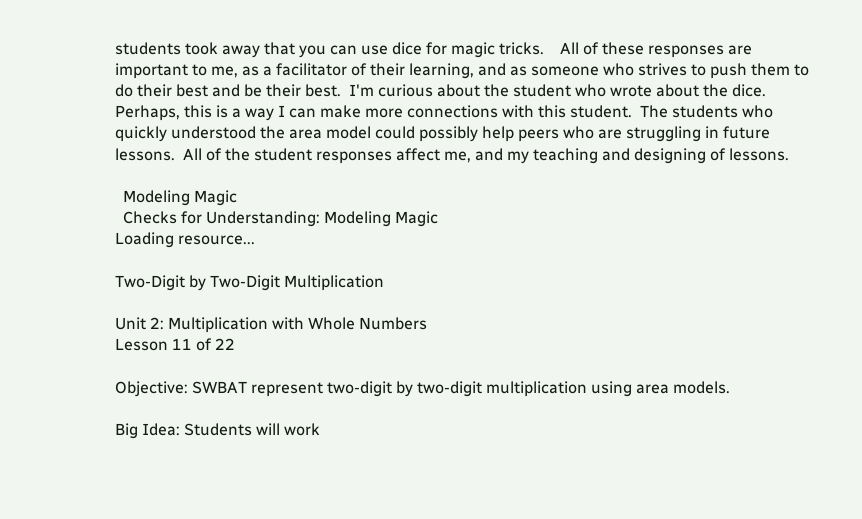students took away that you can use dice for magic tricks.    All of these responses are important to me, as a facilitator of their learning, and as someone who strives to push them to do their best and be their best.  I'm curious about the student who wrote about the dice.  Perhaps, this is a way I can make more connections with this student.  The students who quickly understood the area model could possibly help peers who are struggling in future  lessons.  All of the student responses affect me, and my teaching and designing of lessons.

  Modeling Magic
  Checks for Understanding: Modeling Magic
Loading resource...

Two-Digit by Two-Digit Multiplication

Unit 2: Multiplication with Whole Numbers
Lesson 11 of 22

Objective: SWBAT represent two-digit by two-digit multiplication using area models.

Big Idea: Students will work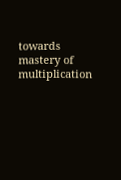towards mastery of multiplication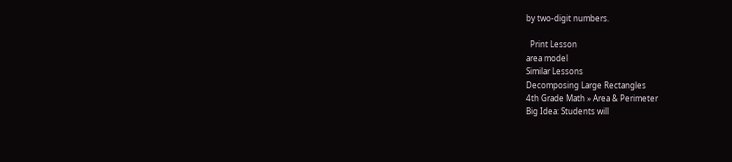by two-digit numbers.

  Print Lesson
area model
Similar Lessons
Decomposing Large Rectangles
4th Grade Math » Area & Perimeter
Big Idea: Students will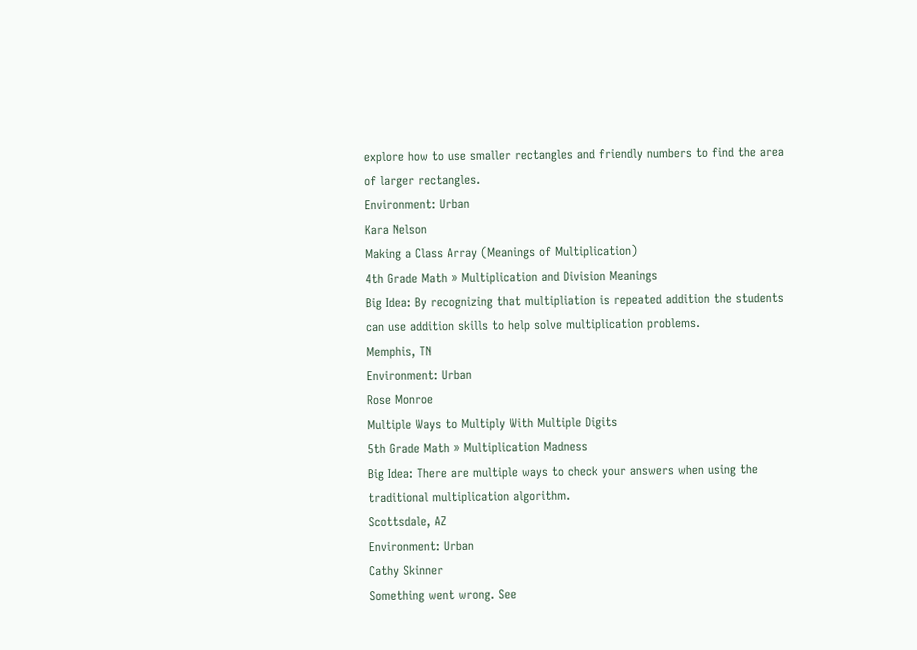explore how to use smaller rectangles and friendly numbers to find the area of larger rectangles.
Environment: Urban
Kara Nelson
Making a Class Array (Meanings of Multiplication)
4th Grade Math » Multiplication and Division Meanings
Big Idea: By recognizing that multipliation is repeated addition the students can use addition skills to help solve multiplication problems.
Memphis, TN
Environment: Urban
Rose Monroe
Multiple Ways to Multiply With Multiple Digits
5th Grade Math » Multiplication Madness
Big Idea: There are multiple ways to check your answers when using the traditional multiplication algorithm.
Scottsdale, AZ
Environment: Urban
Cathy Skinner
Something went wrong. See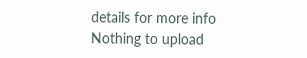details for more info
Nothing to upload